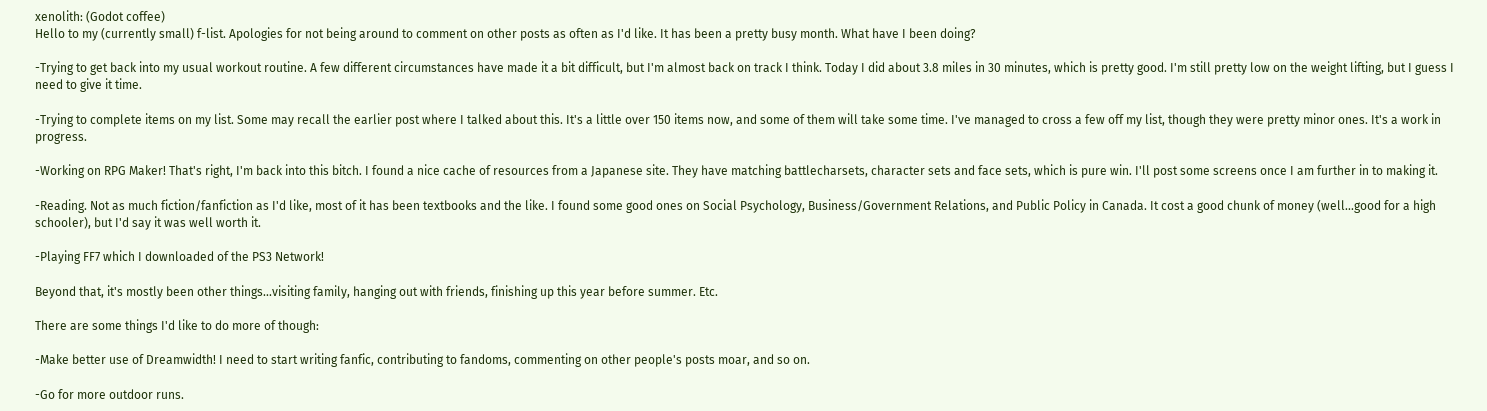xenolith: (Godot coffee)
Hello to my (currently small) f-list. Apologies for not being around to comment on other posts as often as I'd like. It has been a pretty busy month. What have I been doing?

-Trying to get back into my usual workout routine. A few different circumstances have made it a bit difficult, but I'm almost back on track I think. Today I did about 3.8 miles in 30 minutes, which is pretty good. I'm still pretty low on the weight lifting, but I guess I need to give it time.

-Trying to complete items on my list. Some may recall the earlier post where I talked about this. It's a little over 150 items now, and some of them will take some time. I've managed to cross a few off my list, though they were pretty minor ones. It's a work in progress.

-Working on RPG Maker! That's right, I'm back into this bitch. I found a nice cache of resources from a Japanese site. They have matching battlecharsets, character sets and face sets, which is pure win. I'll post some screens once I am further in to making it.

-Reading. Not as much fiction/fanfiction as I'd like, most of it has been textbooks and the like. I found some good ones on Social Psychology, Business/Government Relations, and Public Policy in Canada. It cost a good chunk of money (well...good for a high schooler), but I'd say it was well worth it.

-Playing FF7 which I downloaded of the PS3 Network!

Beyond that, it's mostly been other things...visiting family, hanging out with friends, finishing up this year before summer. Etc.

There are some things I'd like to do more of though:

-Make better use of Dreamwidth! I need to start writing fanfic, contributing to fandoms, commenting on other people's posts moar, and so on.

-Go for more outdoor runs.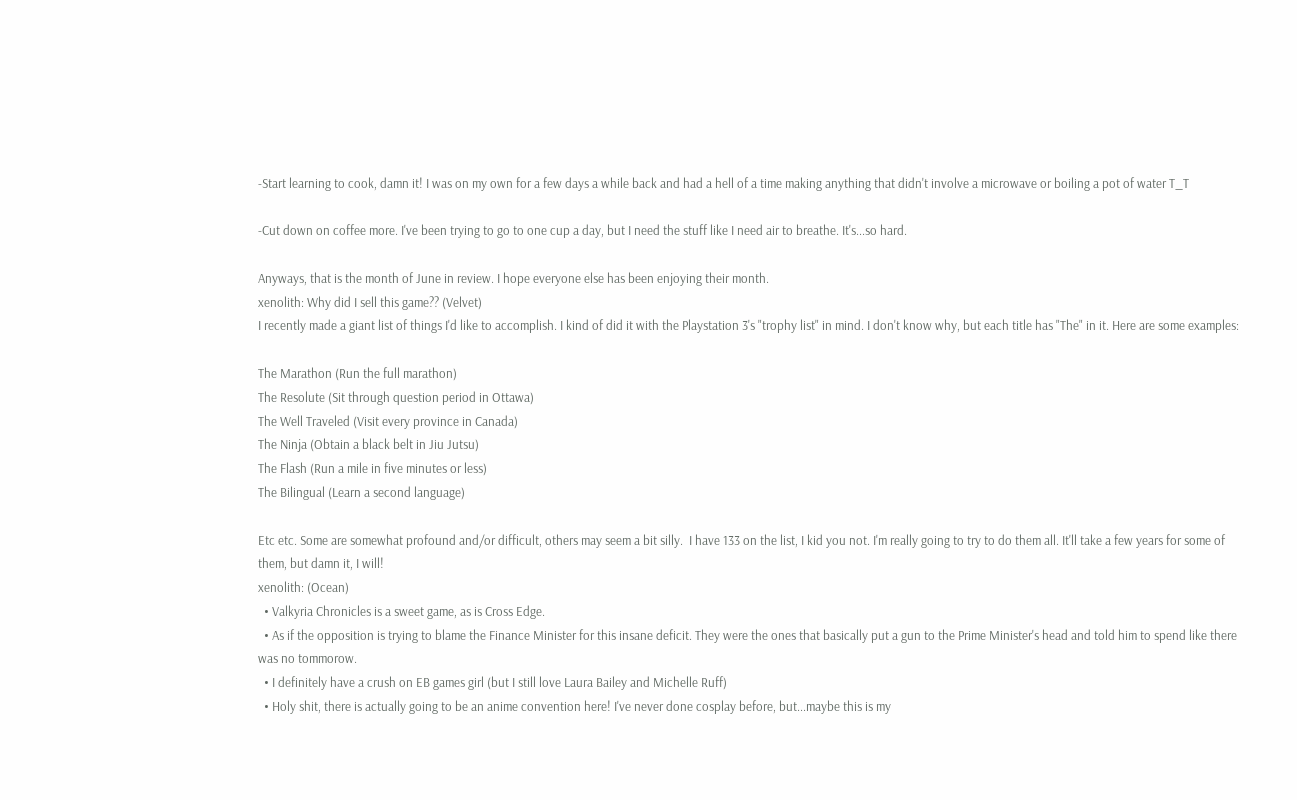-Start learning to cook, damn it! I was on my own for a few days a while back and had a hell of a time making anything that didn't involve a microwave or boiling a pot of water T_T

-Cut down on coffee more. I've been trying to go to one cup a day, but I need the stuff like I need air to breathe. It's...so hard.

Anyways, that is the month of June in review. I hope everyone else has been enjoying their month.
xenolith: Why did I sell this game?? (Velvet)
I recently made a giant list of things I'd like to accomplish. I kind of did it with the Playstation 3's "trophy list" in mind. I don't know why, but each title has "The" in it. Here are some examples:

The Marathon (Run the full marathon)
The Resolute (Sit through question period in Ottawa)
The Well Traveled (Visit every province in Canada)
The Ninja (Obtain a black belt in Jiu Jutsu)
The Flash (Run a mile in five minutes or less)
The Bilingual (Learn a second language)

Etc etc. Some are somewhat profound and/or difficult, others may seem a bit silly.  I have 133 on the list, I kid you not. I'm really going to try to do them all. It'll take a few years for some of them, but damn it, I will!
xenolith: (Ocean)
  • Valkyria Chronicles is a sweet game, as is Cross Edge.
  • As if the opposition is trying to blame the Finance Minister for this insane deficit. They were the ones that basically put a gun to the Prime Minister's head and told him to spend like there was no tommorow.
  • I definitely have a crush on EB games girl (but I still love Laura Bailey and Michelle Ruff)
  • Holy shit, there is actually going to be an anime convention here! I've never done cosplay before, but...maybe this is my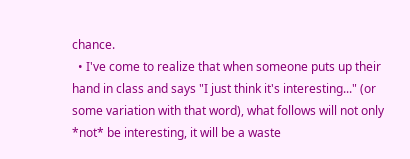chance.
  • I've come to realize that when someone puts up their hand in class and says "I just think it's interesting..." (or some variation with that word), what follows will not only *not* be interesting, it will be a waste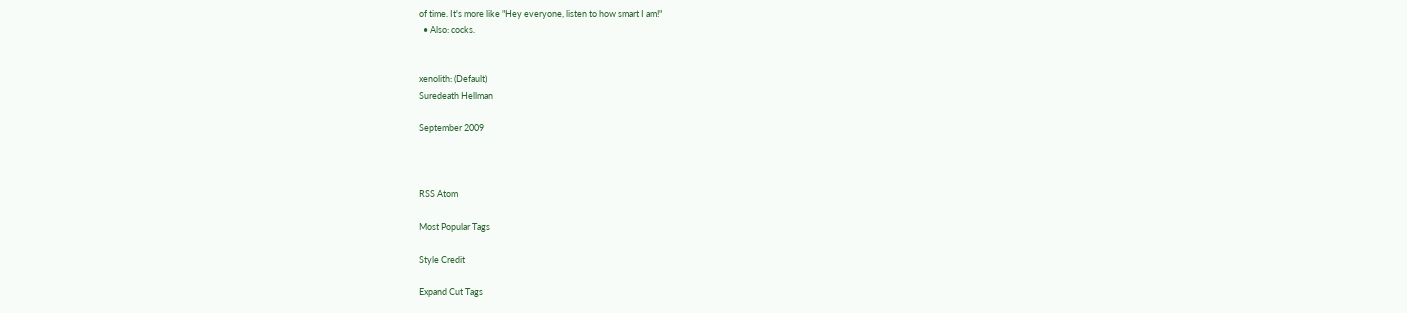of time. It's more like "Hey everyone, listen to how smart I am!"
  • Also: cocks.


xenolith: (Default)
Suredeath Hellman

September 2009



RSS Atom

Most Popular Tags

Style Credit

Expand Cut Tags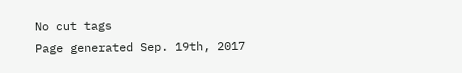No cut tags
Page generated Sep. 19th, 2017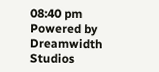08:40 pm
Powered by Dreamwidth Studios